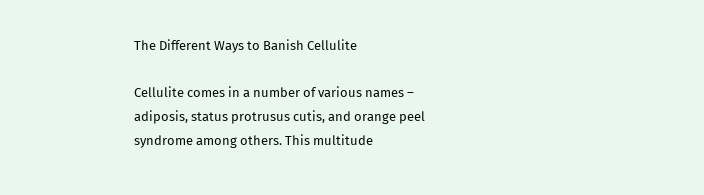The Different Ways to Banish Cellulite

Cellulite comes in a number of various names – adiposis, status protrusus cutis, and orange peel syndrome among others. This multitude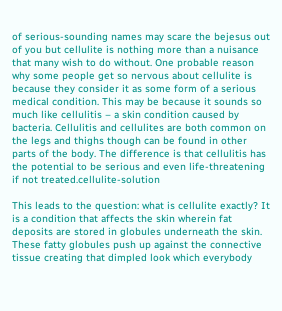of serious-sounding names may scare the bejesus out of you but cellulite is nothing more than a nuisance that many wish to do without. One probable reason why some people get so nervous about cellulite is because they consider it as some form of a serious medical condition. This may be because it sounds so much like cellulitis – a skin condition caused by bacteria. Cellulitis and cellulites are both common on the legs and thighs though can be found in other parts of the body. The difference is that cellulitis has the potential to be serious and even life-threatening if not treated.cellulite-solution

This leads to the question: what is cellulite exactly? It is a condition that affects the skin wherein fat deposits are stored in globules underneath the skin. These fatty globules push up against the connective tissue creating that dimpled look which everybody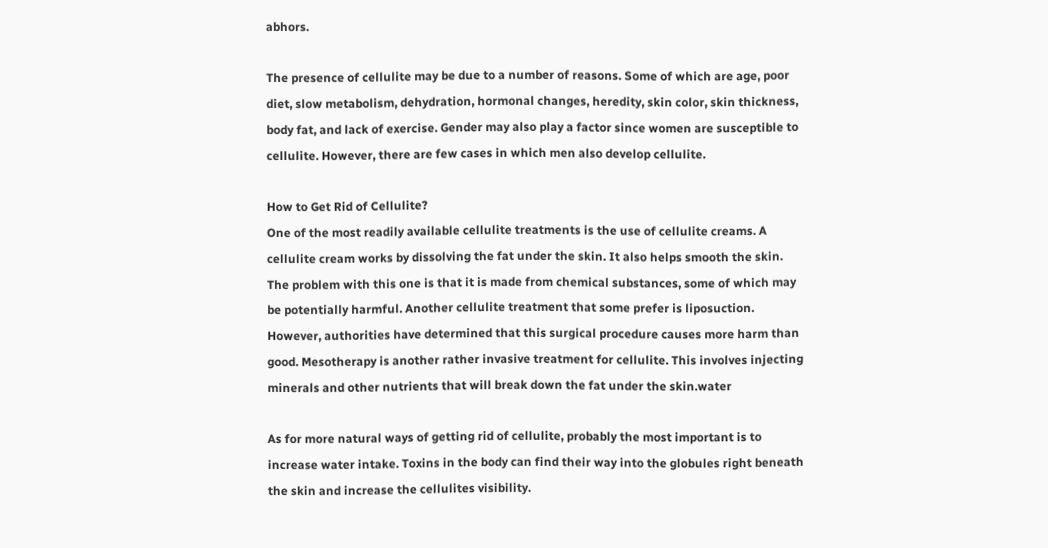abhors.

The presence of cellulite may be due to a number of reasons. Some of which are age, poor diet, slow metabolism, dehydration, hormonal changes, heredity, skin color, skin thickness, body fat, and lack of exercise. Gender may also play a factor since women are susceptible to cellulite. However, there are few cases in which men also develop cellulite.

How to Get Rid of Cellulite?
One of the most readily available cellulite treatments is the use of cellulite creams. A cellulite cream works by dissolving the fat under the skin. It also helps smooth the skin. The problem with this one is that it is made from chemical substances, some of which may be potentially harmful. Another cellulite treatment that some prefer is liposuction. However, authorities have determined that this surgical procedure causes more harm than good. Mesotherapy is another rather invasive treatment for cellulite. This involves injecting minerals and other nutrients that will break down the fat under the skin.water

As for more natural ways of getting rid of cellulite, probably the most important is to increase water intake. Toxins in the body can find their way into the globules right beneath the skin and increase the cellulites visibility.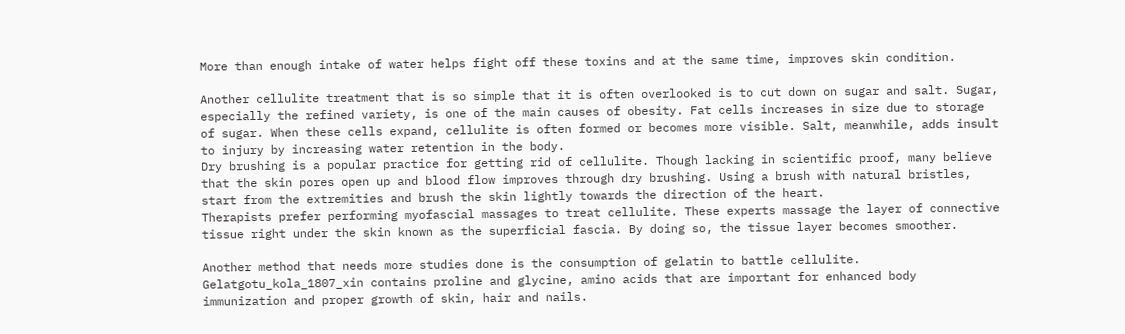More than enough intake of water helps fight off these toxins and at the same time, improves skin condition.

Another cellulite treatment that is so simple that it is often overlooked is to cut down on sugar and salt. Sugar, especially the refined variety, is one of the main causes of obesity. Fat cells increases in size due to storage of sugar. When these cells expand, cellulite is often formed or becomes more visible. Salt, meanwhile, adds insult to injury by increasing water retention in the body.
Dry brushing is a popular practice for getting rid of cellulite. Though lacking in scientific proof, many believe that the skin pores open up and blood flow improves through dry brushing. Using a brush with natural bristles, start from the extremities and brush the skin lightly towards the direction of the heart.
Therapists prefer performing myofascial massages to treat cellulite. These experts massage the layer of connective tissue right under the skin known as the superficial fascia. By doing so, the tissue layer becomes smoother.

Another method that needs more studies done is the consumption of gelatin to battle cellulite. Gelatgotu_kola_1807_xin contains proline and glycine, amino acids that are important for enhanced body immunization and proper growth of skin, hair and nails.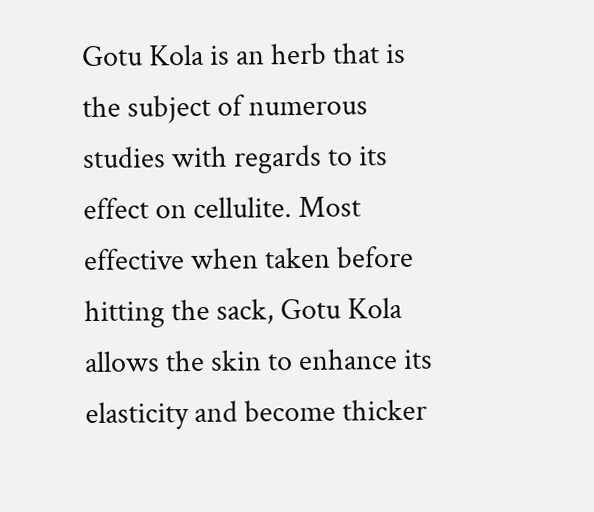Gotu Kola is an herb that is the subject of numerous studies with regards to its effect on cellulite. Most effective when taken before hitting the sack, Gotu Kola allows the skin to enhance its elasticity and become thicker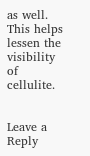as well. This helps lessen the visibility of cellulite.


Leave a Reply